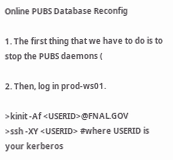Online PUBS Database Reconfig

1. The first thing that we have to do is to stop the PUBS daemons (

2. Then, log in prod-ws01.

>kinit -Af <USERID>@FNAL.GOV
>ssh -XY <USERID> #where USERID is your kerberos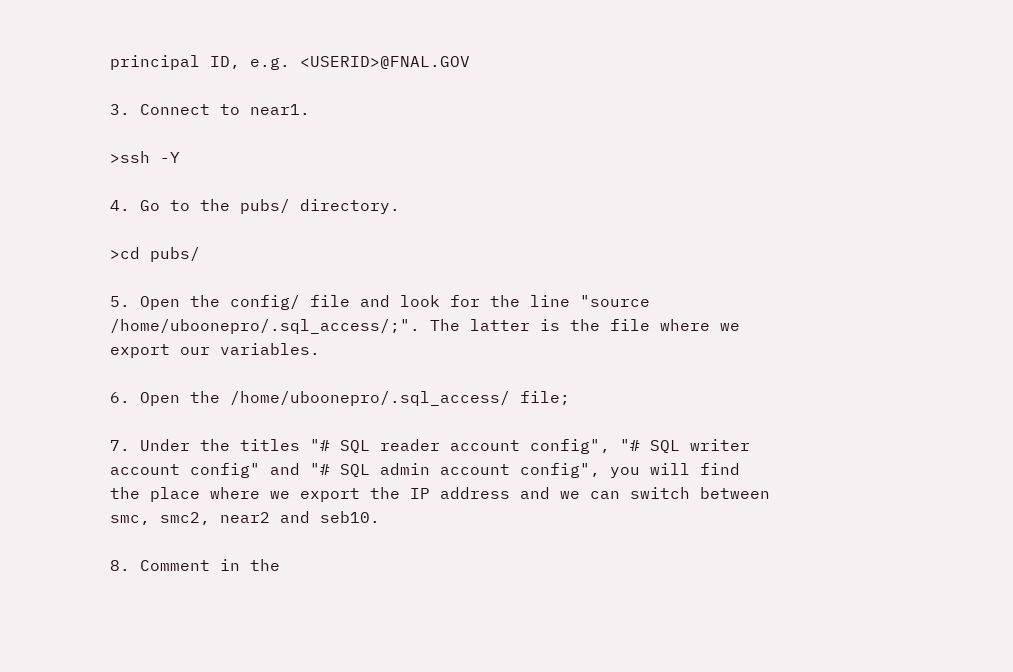principal ID, e.g. <USERID>@FNAL.GOV

3. Connect to near1.

>ssh -Y

4. Go to the pubs/ directory.

>cd pubs/

5. Open the config/ file and look for the line "source /home/uboonepro/.sql_access/;". The latter is the file where we export our variables.

6. Open the /home/uboonepro/.sql_access/ file;

7. Under the titles "# SQL reader account config", "# SQL writer account config" and "# SQL admin account config", you will find the place where we export the IP address and we can switch between smc, smc2, near2 and seb10.

8. Comment in the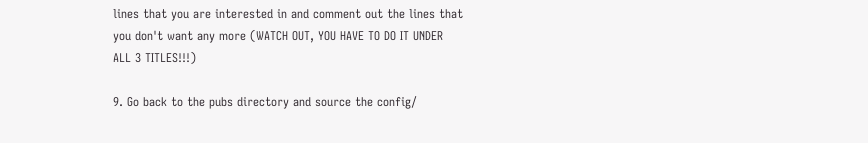lines that you are interested in and comment out the lines that you don't want any more (WATCH OUT, YOU HAVE TO DO IT UNDER ALL 3 TITLES!!!)

9. Go back to the pubs directory and source the config/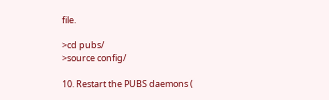file.

>cd pubs/
>source config/

10. Restart the PUBS daemons (